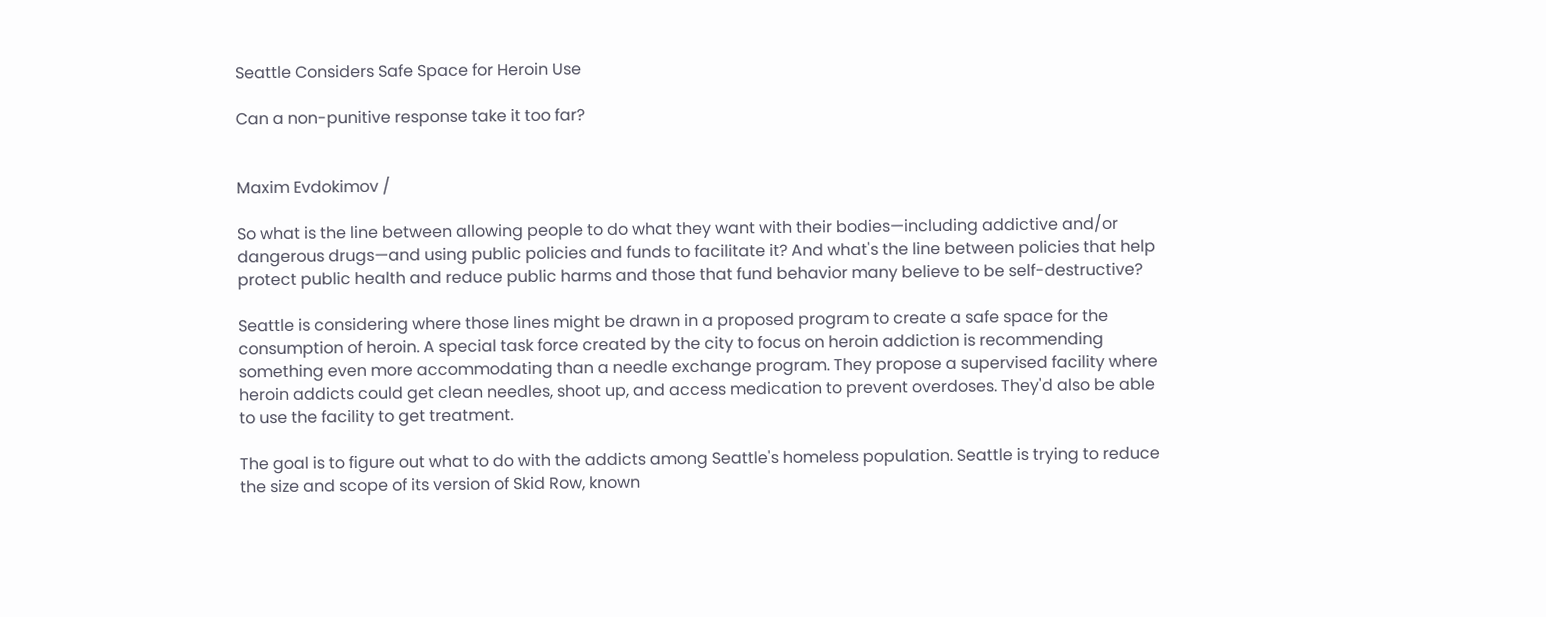Seattle Considers Safe Space for Heroin Use

Can a non-punitive response take it too far?


Maxim Evdokimov /

So what is the line between allowing people to do what they want with their bodies—including addictive and/or dangerous drugs—and using public policies and funds to facilitate it? And what's the line between policies that help protect public health and reduce public harms and those that fund behavior many believe to be self-destructive?

Seattle is considering where those lines might be drawn in a proposed program to create a safe space for the consumption of heroin. A special task force created by the city to focus on heroin addiction is recommending something even more accommodating than a needle exchange program. They propose a supervised facility where heroin addicts could get clean needles, shoot up, and access medication to prevent overdoses. They'd also be able to use the facility to get treatment.

The goal is to figure out what to do with the addicts among Seattle's homeless population. Seattle is trying to reduce the size and scope of its version of Skid Row, known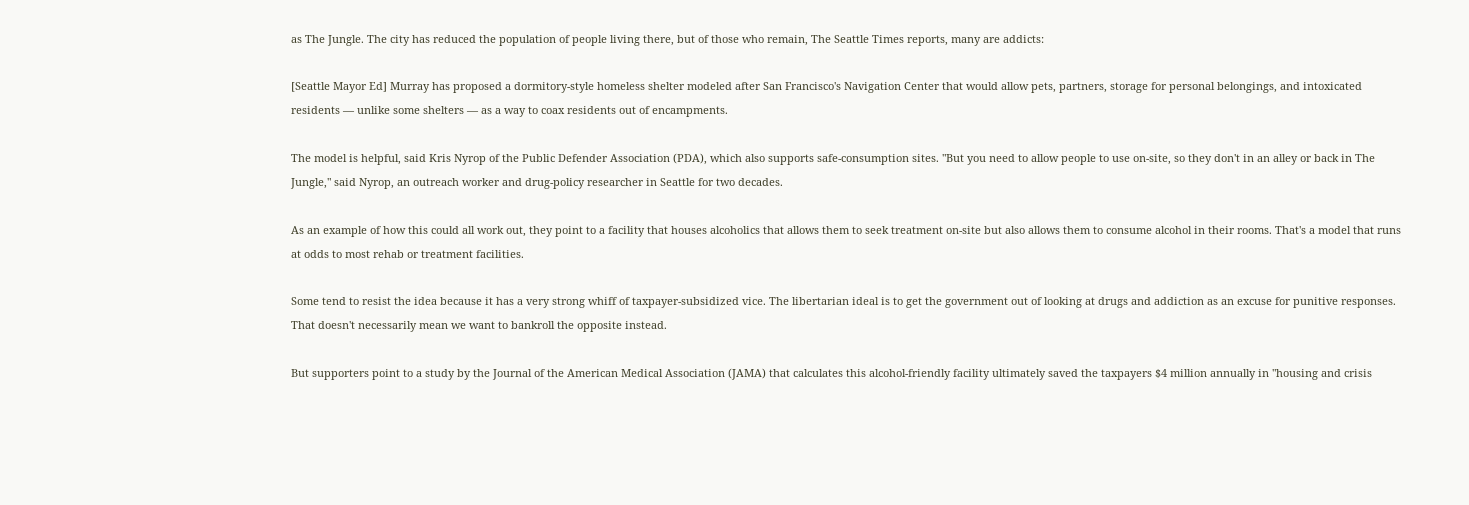as The Jungle. The city has reduced the population of people living there, but of those who remain, The Seattle Times reports, many are addicts:

[Seattle Mayor Ed] Murray has proposed a dormitory-style homeless shelter modeled after San Francisco's Navigation Center that would allow pets, partners, storage for personal belongings, and intoxicated residents — unlike some shelters — as a way to coax residents out of encampments.

The model is helpful, said Kris Nyrop of the Public Defender Association (PDA), which also supports safe-consumption sites. "But you need to allow people to use on-site, so they don't in an alley or back in The Jungle," said Nyrop, an outreach worker and drug-policy researcher in Seattle for two decades.

As an example of how this could all work out, they point to a facility that houses alcoholics that allows them to seek treatment on-site but also allows them to consume alcohol in their rooms. That's a model that runs at odds to most rehab or treatment facilities.

Some tend to resist the idea because it has a very strong whiff of taxpayer-subsidized vice. The libertarian ideal is to get the government out of looking at drugs and addiction as an excuse for punitive responses. That doesn't necessarily mean we want to bankroll the opposite instead.

But supporters point to a study by the Journal of the American Medical Association (JAMA) that calculates this alcohol-friendly facility ultimately saved the taxpayers $4 million annually in "housing and crisis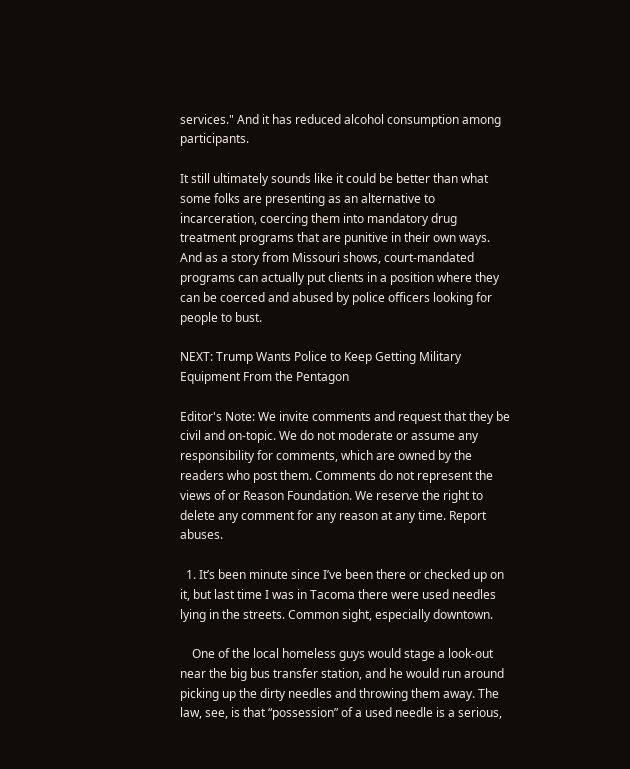services." And it has reduced alcohol consumption among participants.

It still ultimately sounds like it could be better than what some folks are presenting as an alternative to incarceration, coercing them into mandatory drug treatment programs that are punitive in their own ways. And as a story from Missouri shows, court-mandated programs can actually put clients in a position where they can be coerced and abused by police officers looking for people to bust.

NEXT: Trump Wants Police to Keep Getting Military Equipment From the Pentagon

Editor's Note: We invite comments and request that they be civil and on-topic. We do not moderate or assume any responsibility for comments, which are owned by the readers who post them. Comments do not represent the views of or Reason Foundation. We reserve the right to delete any comment for any reason at any time. Report abuses.

  1. It’s been minute since I’ve been there or checked up on it, but last time I was in Tacoma there were used needles lying in the streets. Common sight, especially downtown.

    One of the local homeless guys would stage a look-out near the big bus transfer station, and he would run around picking up the dirty needles and throwing them away. The law, see, is that “possession” of a used needle is a serious,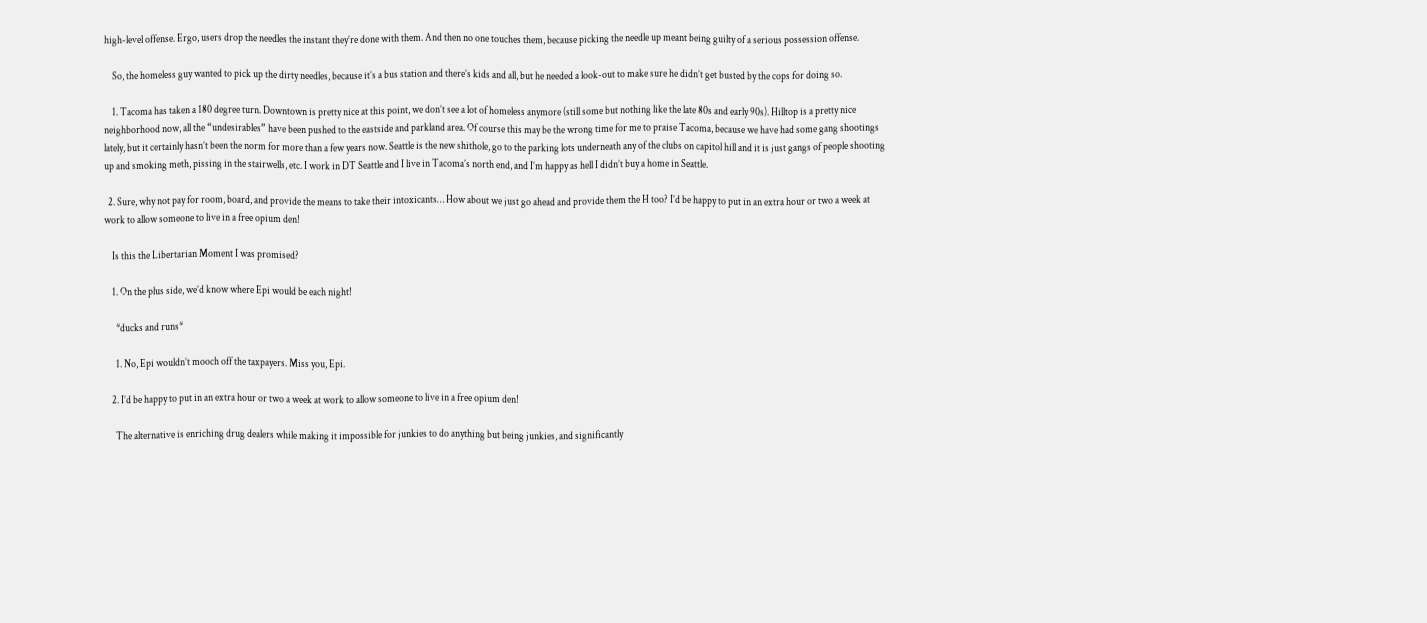high-level offense. Ergo, users drop the needles the instant they’re done with them. And then no one touches them, because picking the needle up meant being guilty of a serious possession offense.

    So, the homeless guy wanted to pick up the dirty needles, because it’s a bus station and there’s kids and all, but he needed a look-out to make sure he didn’t get busted by the cops for doing so.

    1. Tacoma has taken a 180 degree turn. Downtown is pretty nice at this point, we don’t see a lot of homeless anymore (still some but nothing like the late 80s and early 90s). Hilltop is a pretty nice neighborhood now, all the “undesirables” have been pushed to the eastside and parkland area. Of course this may be the wrong time for me to praise Tacoma, because we have had some gang shootings lately, but it certainly hasn’t been the norm for more than a few years now. Seattle is the new shithole, go to the parking lots underneath any of the clubs on capitol hill and it is just gangs of people shooting up and smoking meth, pissing in the stairwells, etc. I work in DT Seattle and I live in Tacoma’s north end, and I’m happy as hell I didn’t buy a home in Seattle.

  2. Sure, why not pay for room, board, and provide the means to take their intoxicants… How about we just go ahead and provide them the H too? I’d be happy to put in an extra hour or two a week at work to allow someone to live in a free opium den!

    Is this the Libertarian Moment I was promised?

    1. On the plus side, we’d know where Epi would be each night!

      *ducks and runs*

      1. No, Epi wouldn’t mooch off the taxpayers. Miss you, Epi.

    2. I’d be happy to put in an extra hour or two a week at work to allow someone to live in a free opium den!

      The alternative is enriching drug dealers while making it impossible for junkies to do anything but being junkies, and significantly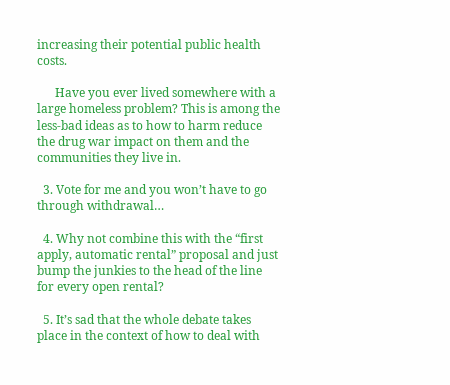increasing their potential public health costs.

      Have you ever lived somewhere with a large homeless problem? This is among the less-bad ideas as to how to harm reduce the drug war impact on them and the communities they live in.

  3. Vote for me and you won’t have to go through withdrawal…

  4. Why not combine this with the “first apply, automatic rental” proposal and just bump the junkies to the head of the line for every open rental?

  5. It’s sad that the whole debate takes place in the context of how to deal with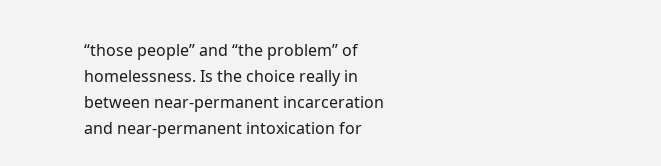“those people” and “the problem” of homelessness. Is the choice really in between near-permanent incarceration and near-permanent intoxication for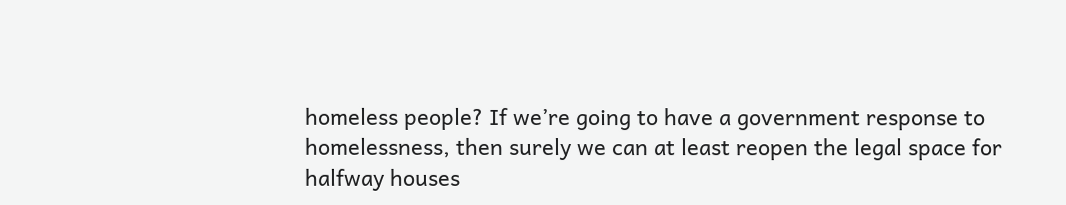homeless people? If we’re going to have a government response to homelessness, then surely we can at least reopen the legal space for halfway houses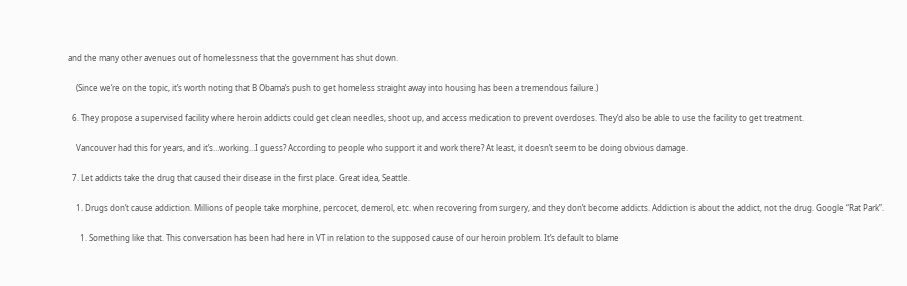and the many other avenues out of homelessness that the government has shut down.

    (Since we’re on the topic, it’s worth noting that B Obama’s push to get homeless straight away into housing has been a tremendous failure.)

  6. They propose a supervised facility where heroin addicts could get clean needles, shoot up, and access medication to prevent overdoses. They’d also be able to use the facility to get treatment.

    Vancouver had this for years, and it’s…working…I guess? According to people who support it and work there? At least, it doesn’t seem to be doing obvious damage.

  7. Let addicts take the drug that caused their disease in the first place. Great idea, Seattle.

    1. Drugs don’t cause addiction. Millions of people take morphine, percocet, demerol, etc. when recovering from surgery, and they don’t become addicts. Addiction is about the addict, not the drug. Google “Rat Park”.

      1. Something like that. This conversation has been had here in VT in relation to the supposed cause of our heroin problem. It’s default to blame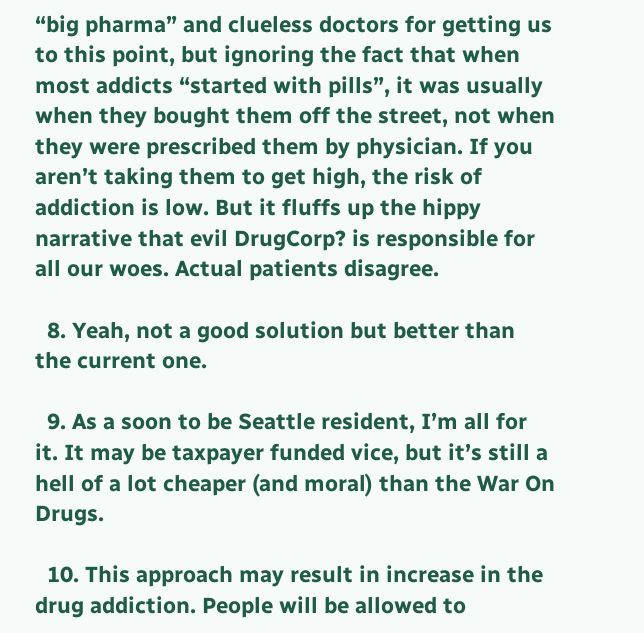“big pharma” and clueless doctors for getting us to this point, but ignoring the fact that when most addicts “started with pills”, it was usually when they bought them off the street, not when they were prescribed them by physician. If you aren’t taking them to get high, the risk of addiction is low. But it fluffs up the hippy narrative that evil DrugCorp? is responsible for all our woes. Actual patients disagree.

  8. Yeah, not a good solution but better than the current one.

  9. As a soon to be Seattle resident, I’m all for it. It may be taxpayer funded vice, but it’s still a hell of a lot cheaper (and moral) than the War On Drugs.

  10. This approach may result in increase in the drug addiction. People will be allowed to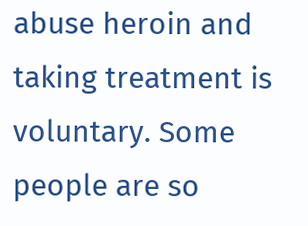abuse heroin and taking treatment is voluntary. Some people are so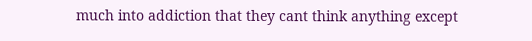much into addiction that they cant think anything except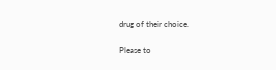drug of their choice.

Please to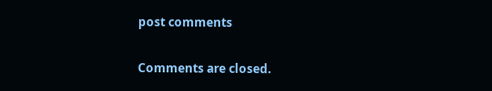post comments

Comments are closed.